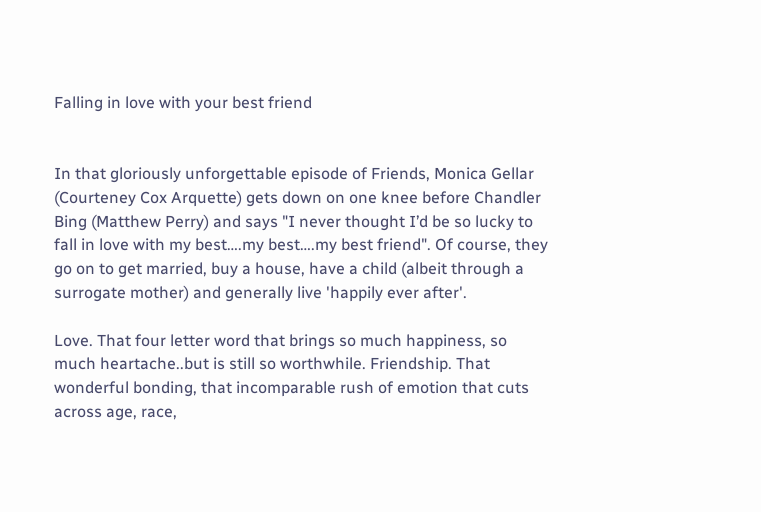Falling in love with your best friend


In that gloriously unforgettable episode of Friends, Monica Gellar (Courteney Cox Arquette) gets down on one knee before Chandler Bing (Matthew Perry) and says "I never thought I’d be so lucky to fall in love with my best….my best….my best friend". Of course, they go on to get married, buy a house, have a child (albeit through a surrogate mother) and generally live 'happily ever after'.

Love. That four letter word that brings so much happiness, so much heartache..but is still so worthwhile. Friendship. That wonderful bonding, that incomparable rush of emotion that cuts across age, race,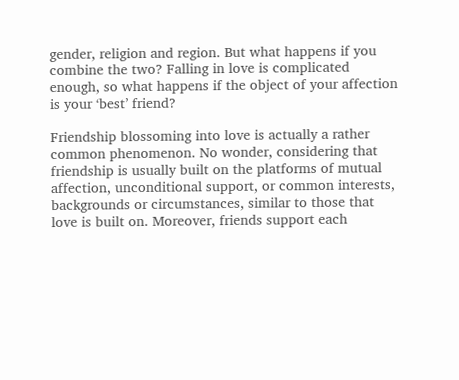gender, religion and region. But what happens if you combine the two? Falling in love is complicated enough, so what happens if the object of your affection is your ‘best’ friend?

Friendship blossoming into love is actually a rather common phenomenon. No wonder, considering that friendship is usually built on the platforms of mutual affection, unconditional support, or common interests, backgrounds or circumstances, similar to those that love is built on. Moreover, friends support each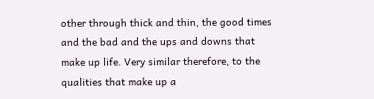other through thick and thin, the good times and the bad and the ups and downs that make up life. Very similar therefore, to the qualities that make up a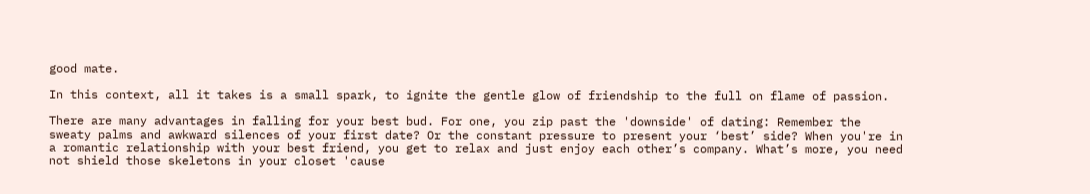good mate.

In this context, all it takes is a small spark, to ignite the gentle glow of friendship to the full on flame of passion.

There are many advantages in falling for your best bud. For one, you zip past the 'downside' of dating: Remember the sweaty palms and awkward silences of your first date? Or the constant pressure to present your ‘best’ side? When you're in a romantic relationship with your best friend, you get to relax and just enjoy each other’s company. What’s more, you need not shield those skeletons in your closet 'cause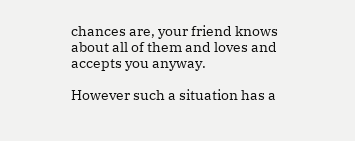chances are, your friend knows about all of them and loves and accepts you anyway.

However such a situation has a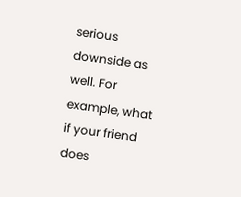serious downside as well. For example, what if your friend does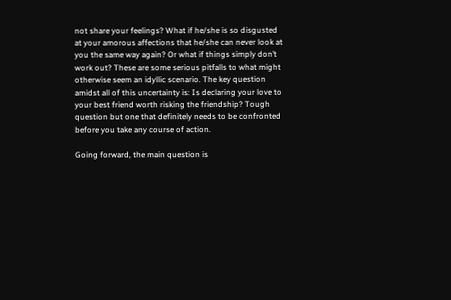not share your feelings? What if he/she is so disgusted at your amorous affections that he/she can never look at you the same way again? Or what if things simply don’t work out? These are some serious pitfalls to what might otherwise seem an idyllic scenario. The key question amidst all of this uncertainty is: Is declaring your love to your best friend worth risking the friendship? Tough question but one that definitely needs to be confronted before you take any course of action.

Going forward, the main question is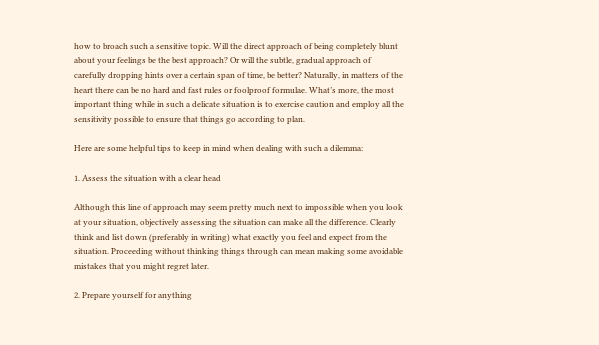how to broach such a sensitive topic. Will the direct approach of being completely blunt about your feelings be the best approach? Or will the subtle, gradual approach of carefully dropping hints over a certain span of time, be better? Naturally, in matters of the heart there can be no hard and fast rules or foolproof formulae. What’s more, the most important thing while in such a delicate situation is to exercise caution and employ all the sensitivity possible to ensure that things go according to plan.

Here are some helpful tips to keep in mind when dealing with such a dilemma:

1. Assess the situation with a clear head

Although this line of approach may seem pretty much next to impossible when you look at your situation, objectively assessing the situation can make all the difference. Clearly think and list down (preferably in writing) what exactly you feel and expect from the situation. Proceeding without thinking things through can mean making some avoidable mistakes that you might regret later.

2. Prepare yourself for anything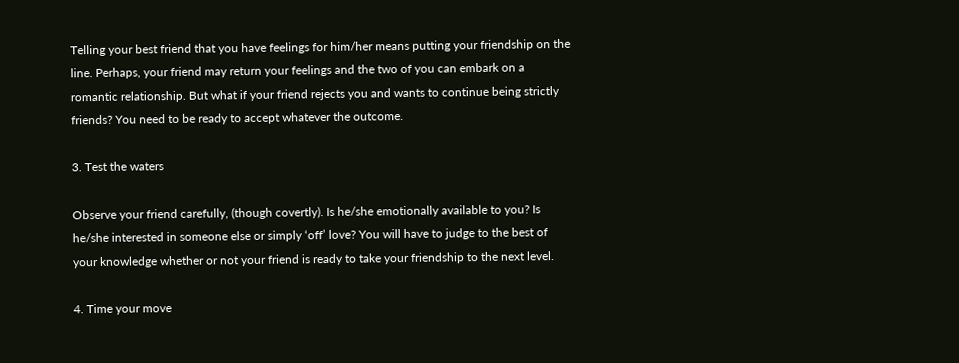Telling your best friend that you have feelings for him/her means putting your friendship on the line. Perhaps, your friend may return your feelings and the two of you can embark on a romantic relationship. But what if your friend rejects you and wants to continue being strictly friends? You need to be ready to accept whatever the outcome.

3. Test the waters

Observe your friend carefully, (though covertly). Is he/she emotionally available to you? Is he/she interested in someone else or simply ‘off’ love? You will have to judge to the best of your knowledge whether or not your friend is ready to take your friendship to the next level.

4. Time your move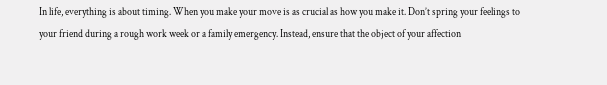In life, everything is about timing. When you make your move is as crucial as how you make it. Don’t spring your feelings to your friend during a rough work week or a family emergency. Instead, ensure that the object of your affection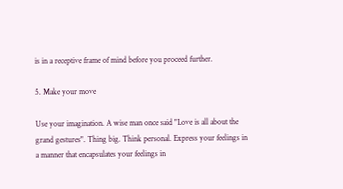is in a receptive frame of mind before you proceed further.

5. Make your move

Use your imagination. A wise man once said "Love is all about the grand gestures". Thing big. Think personal. Express your feelings in a manner that encapsulates your feelings in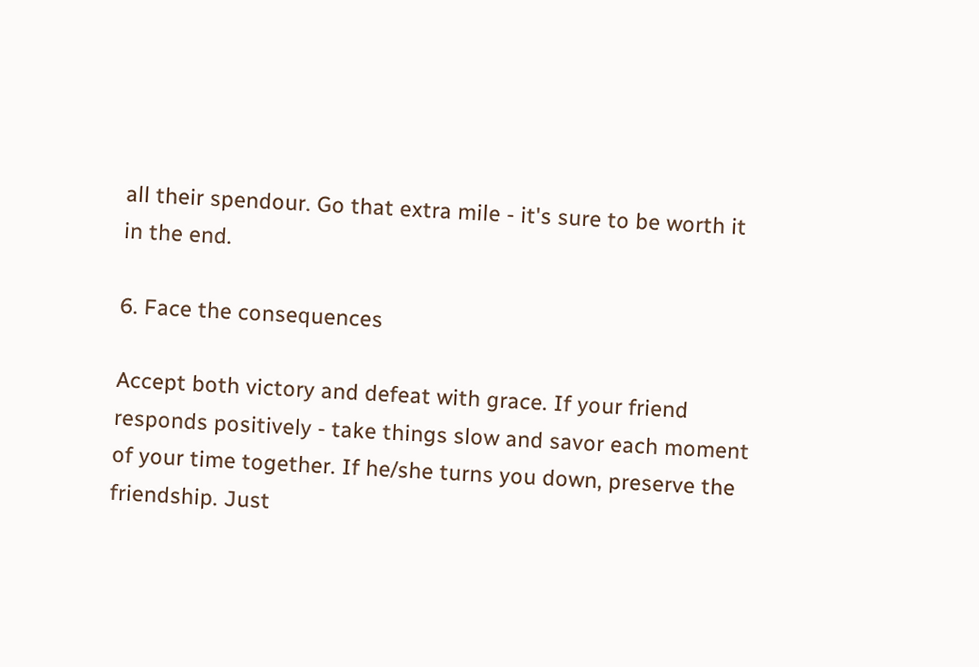all their spendour. Go that extra mile - it's sure to be worth it in the end.

6. Face the consequences

Accept both victory and defeat with grace. If your friend responds positively - take things slow and savor each moment of your time together. If he/she turns you down, preserve the friendship. Just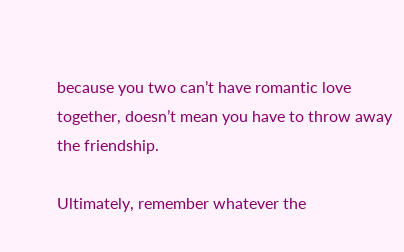because you two can’t have romantic love together, doesn’t mean you have to throw away the friendship.

Ultimately, remember whatever the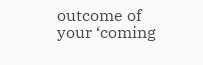outcome of your ‘coming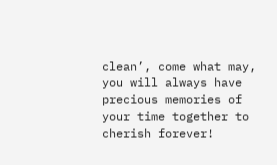clean’, come what may, you will always have precious memories of your time together to cherish forever!